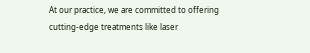At our practice, we are committed to offering cutting-edge treatments like laser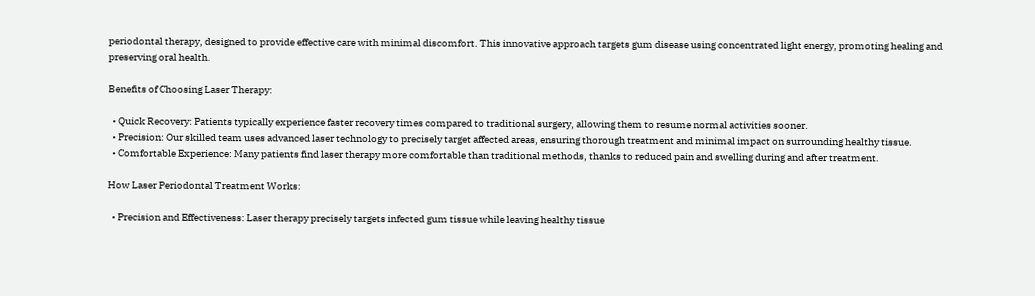periodontal therapy, designed to provide effective care with minimal discomfort. This innovative approach targets gum disease using concentrated light energy, promoting healing and preserving oral health.

Benefits of Choosing Laser Therapy:

  • Quick Recovery: Patients typically experience faster recovery times compared to traditional surgery, allowing them to resume normal activities sooner.
  • Precision: Our skilled team uses advanced laser technology to precisely target affected areas, ensuring thorough treatment and minimal impact on surrounding healthy tissue.
  • Comfortable Experience: Many patients find laser therapy more comfortable than traditional methods, thanks to reduced pain and swelling during and after treatment.

How Laser Periodontal Treatment Works:

  • Precision and Effectiveness: Laser therapy precisely targets infected gum tissue while leaving healthy tissue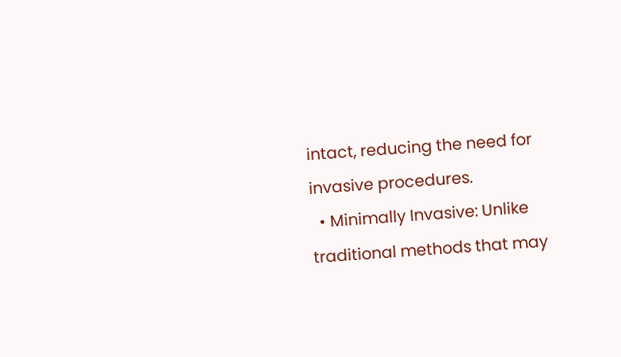intact, reducing the need for invasive procedures.
  • Minimally Invasive: Unlike traditional methods that may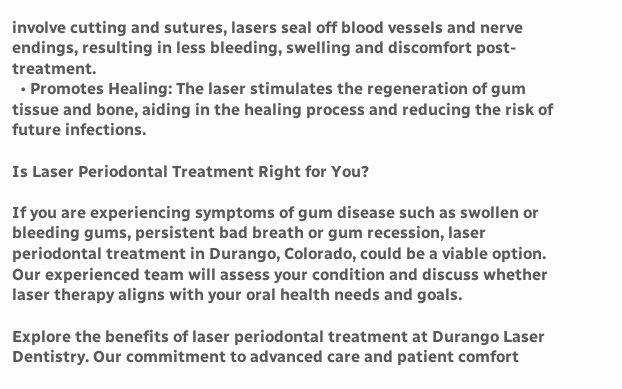involve cutting and sutures, lasers seal off blood vessels and nerve endings, resulting in less bleeding, swelling and discomfort post-treatment.
  • Promotes Healing: The laser stimulates the regeneration of gum tissue and bone, aiding in the healing process and reducing the risk of future infections.

Is Laser Periodontal Treatment Right for You?

If you are experiencing symptoms of gum disease such as swollen or bleeding gums, persistent bad breath or gum recession, laser periodontal treatment in Durango, Colorado, could be a viable option. Our experienced team will assess your condition and discuss whether laser therapy aligns with your oral health needs and goals.

Explore the benefits of laser periodontal treatment at Durango Laser Dentistry. Our commitment to advanced care and patient comfort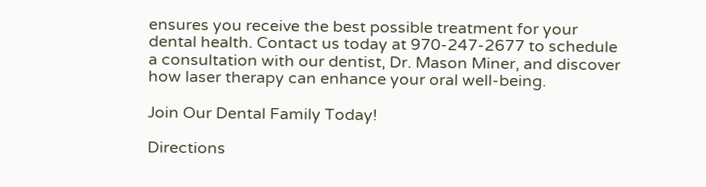ensures you receive the best possible treatment for your dental health. Contact us today at 970-247-2677 to schedule a consultation with our dentist, Dr. Mason Miner, and discover how laser therapy can enhance your oral well-being.

Join Our Dental Family Today!

Directions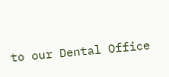to our Dental Office